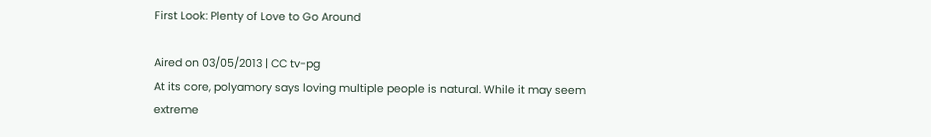First Look: Plenty of Love to Go Around

Aired on 03/05/2013 | CC tv-pg
At its core, polyamory says loving multiple people is natural. While it may seem extreme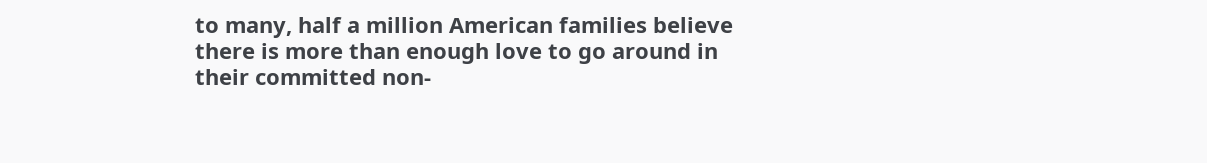to many, half a million American families believe there is more than enough love to go around in their committed non-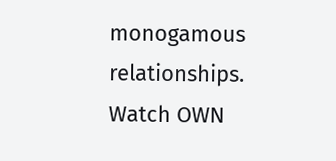monogamous relationships.
Watch OWN